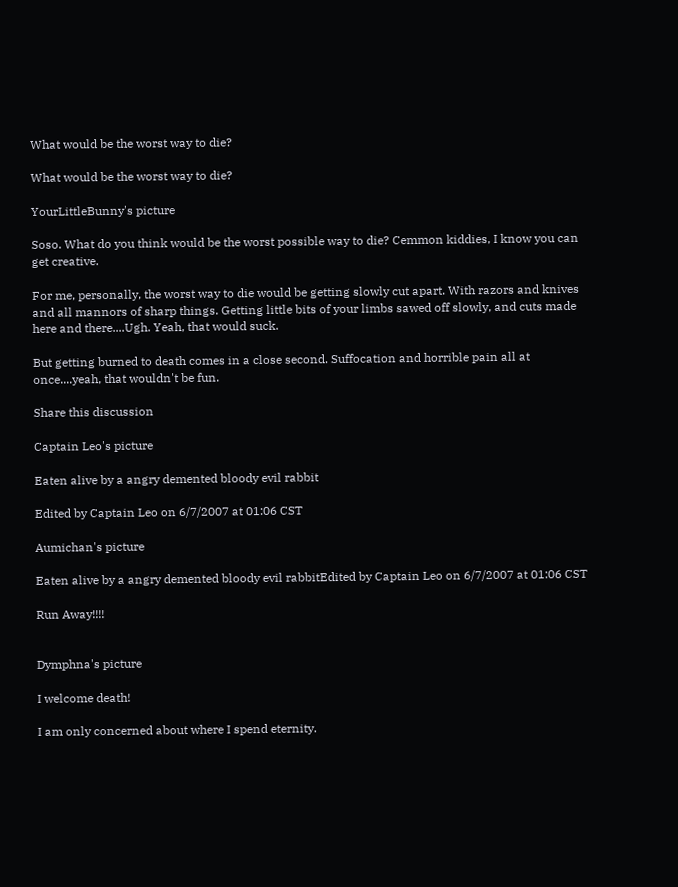What would be the worst way to die?

What would be the worst way to die?

YourLittleBunny's picture

Soso. What do you think would be the worst possible way to die? Cemmon kiddies, I know you can get creative.

For me, personally, the worst way to die would be getting slowly cut apart. With razors and knives and all mannors of sharp things. Getting little bits of your limbs sawed off slowly, and cuts made here and there....Ugh. Yeah, that would suck.

But getting burned to death comes in a close second. Suffocation and horrible pain all at once....yeah, that wouldn't be fun.

Share this discussion

Captain Leo's picture

Eaten alive by a angry demented bloody evil rabbit

Edited by Captain Leo on 6/7/2007 at 01:06 CST

Aumichan's picture

Eaten alive by a angry demented bloody evil rabbitEdited by Captain Leo on 6/7/2007 at 01:06 CST

Run Away!!!!


Dymphna's picture

I welcome death!

I am only concerned about where I spend eternity.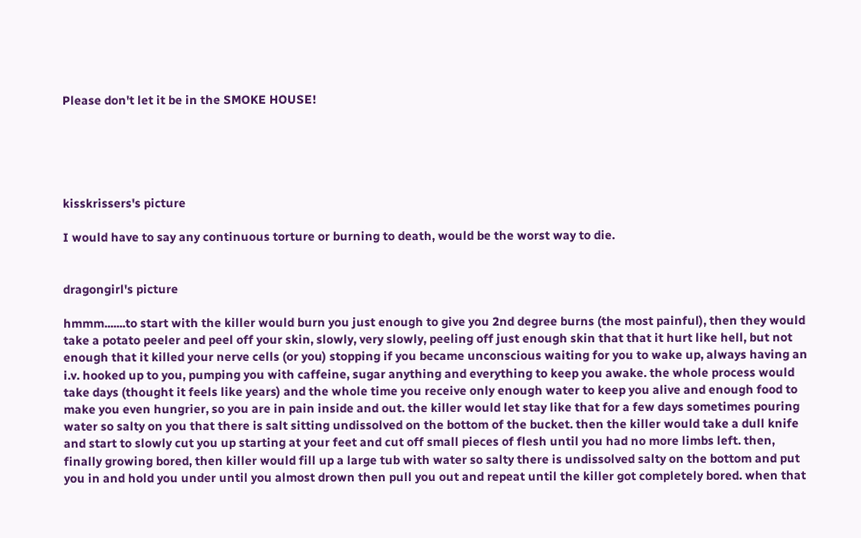Please don't let it be in the SMOKE HOUSE!





kisskrissers's picture

I would have to say any continuous torture or burning to death, would be the worst way to die.


dragongirl's picture

hmmm.......to start with the killer would burn you just enough to give you 2nd degree burns (the most painful), then they would take a potato peeler and peel off your skin, slowly, very slowly, peeling off just enough skin that that it hurt like hell, but not enough that it killed your nerve cells (or you) stopping if you became unconscious waiting for you to wake up, always having an i.v. hooked up to you, pumping you with caffeine, sugar anything and everything to keep you awake. the whole process would take days (thought it feels like years) and the whole time you receive only enough water to keep you alive and enough food to make you even hungrier, so you are in pain inside and out. the killer would let stay like that for a few days sometimes pouring water so salty on you that there is salt sitting undissolved on the bottom of the bucket. then the killer would take a dull knife and start to slowly cut you up starting at your feet and cut off small pieces of flesh until you had no more limbs left. then, finally growing bored, then killer would fill up a large tub with water so salty there is undissolved salty on the bottom and put you in and hold you under until you almost drown then pull you out and repeat until the killer got completely bored. when that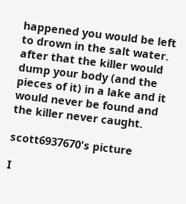happened you would be left to drown in the salt water. after that the killer would dump your body (and the pieces of it) in a lake and it would never be found and the killer never caught.

scott6937670's picture

I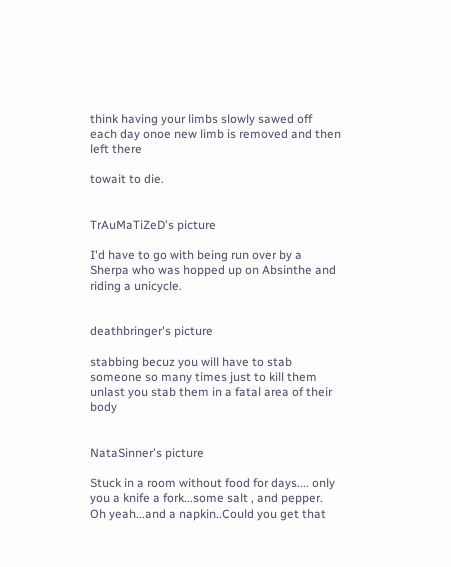think having your limbs slowly sawed off each day onoe new limb is removed and then left there

towait to die.


TrAuMaTiZeD's picture

I'd have to go with being run over by a Sherpa who was hopped up on Absinthe and riding a unicycle.


deathbringer's picture

stabbing becuz you will have to stab someone so many times just to kill them unlast you stab them in a fatal area of their body


NataSinner's picture

Stuck in a room without food for days.... only you a knife a fork...some salt , and pepper. Oh yeah...and a napkin..Could you get that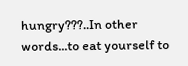hungry???..In other words...to eat yourself to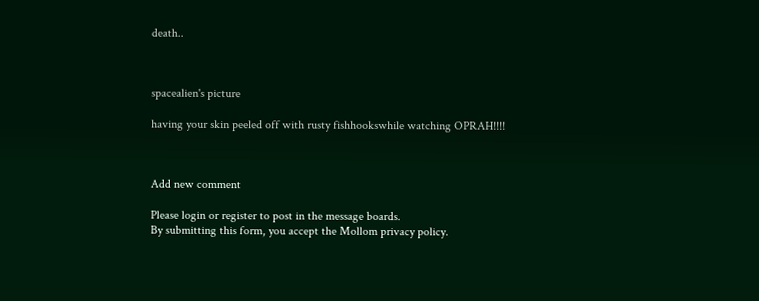death..



spacealien's picture

having your skin peeled off with rusty fishhookswhile watching OPRAH!!!!



Add new comment

Please login or register to post in the message boards.
By submitting this form, you accept the Mollom privacy policy.